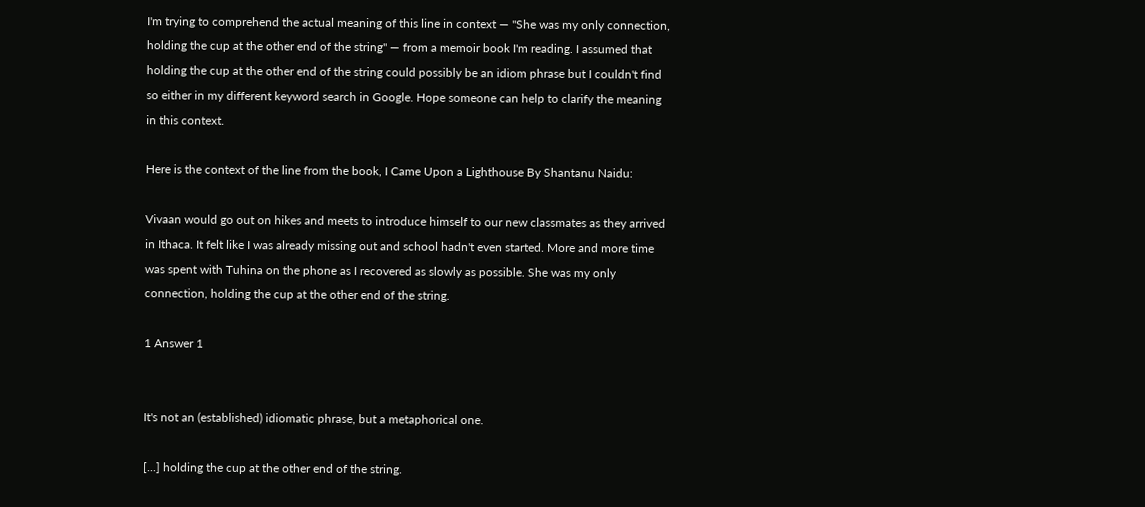I'm trying to comprehend the actual meaning of this line in context — "She was my only connection, holding the cup at the other end of the string" — from a memoir book I'm reading. I assumed that holding the cup at the other end of the string could possibly be an idiom phrase but I couldn't find so either in my different keyword search in Google. Hope someone can help to clarify the meaning in this context.

Here is the context of the line from the book, I Came Upon a Lighthouse By Shantanu Naidu:

Vivaan would go out on hikes and meets to introduce himself to our new classmates as they arrived in Ithaca. It felt like I was already missing out and school hadn't even started. More and more time was spent with Tuhina on the phone as I recovered as slowly as possible. She was my only connection, holding the cup at the other end of the string.

1 Answer 1


It's not an (established) idiomatic phrase, but a metaphorical one.

[...] holding the cup at the other end of the string.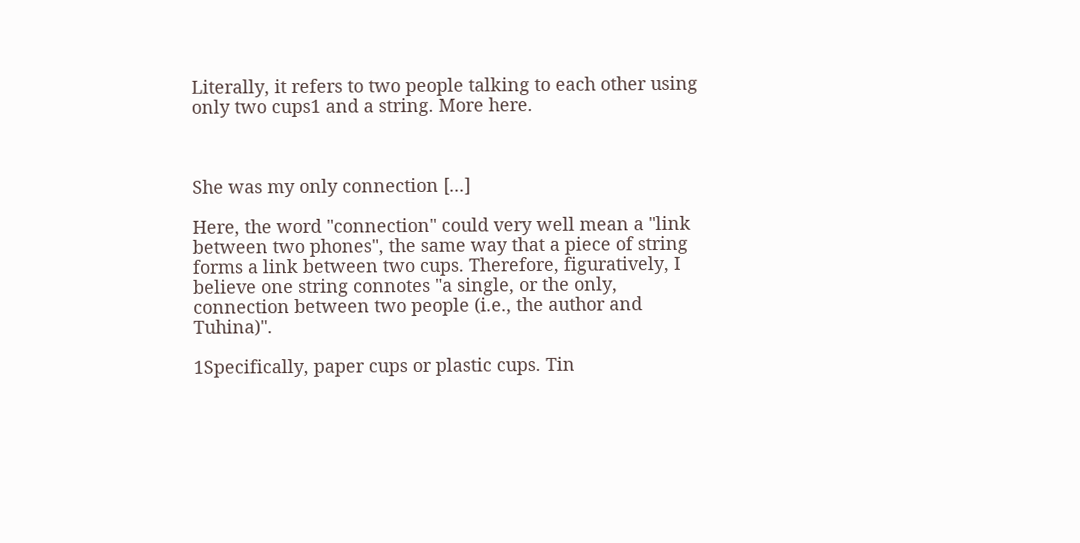Literally, it refers to two people talking to each other using only two cups1 and a string. More here.



She was my only connection [...]

Here, the word "connection" could very well mean a "link between two phones", the same way that a piece of string forms a link between two cups. Therefore, figuratively, I believe one string connotes "a single, or the only, connection between two people (i.e., the author and Tuhina)".

1Specifically, paper cups or plastic cups. Tin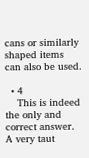cans or similarly shaped items can also be used.

  • 4
    This is indeed the only and correct answer. A very taut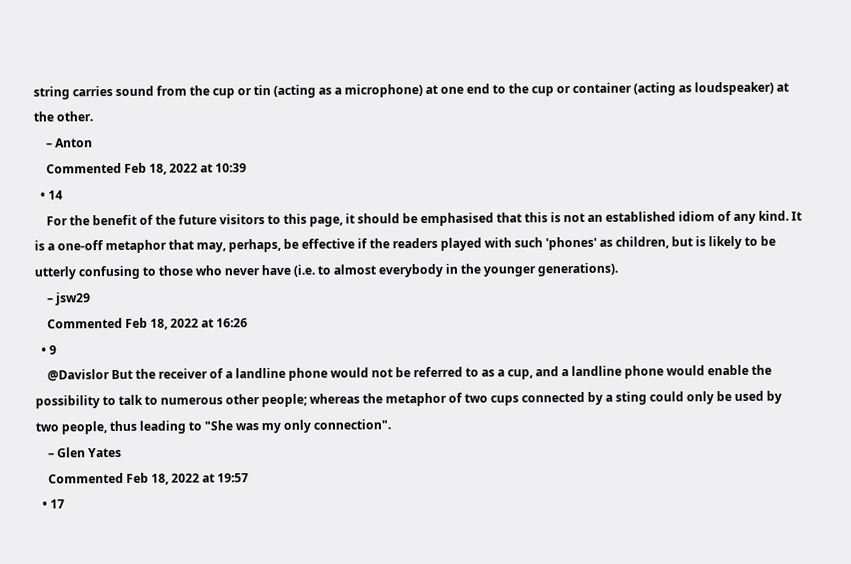string carries sound from the cup or tin (acting as a microphone) at one end to the cup or container (acting as loudspeaker) at the other.
    – Anton
    Commented Feb 18, 2022 at 10:39
  • 14
    For the benefit of the future visitors to this page, it should be emphasised that this is not an established idiom of any kind. It is a one-off metaphor that may, perhaps, be effective if the readers played with such 'phones' as children, but is likely to be utterly confusing to those who never have (i.e. to almost everybody in the younger generations).
    – jsw29
    Commented Feb 18, 2022 at 16:26
  • 9
    @Davislor But the receiver of a landline phone would not be referred to as a cup, and a landline phone would enable the possibility to talk to numerous other people; whereas the metaphor of two cups connected by a sting could only be used by two people, thus leading to "She was my only connection".
    – Glen Yates
    Commented Feb 18, 2022 at 19:57
  • 17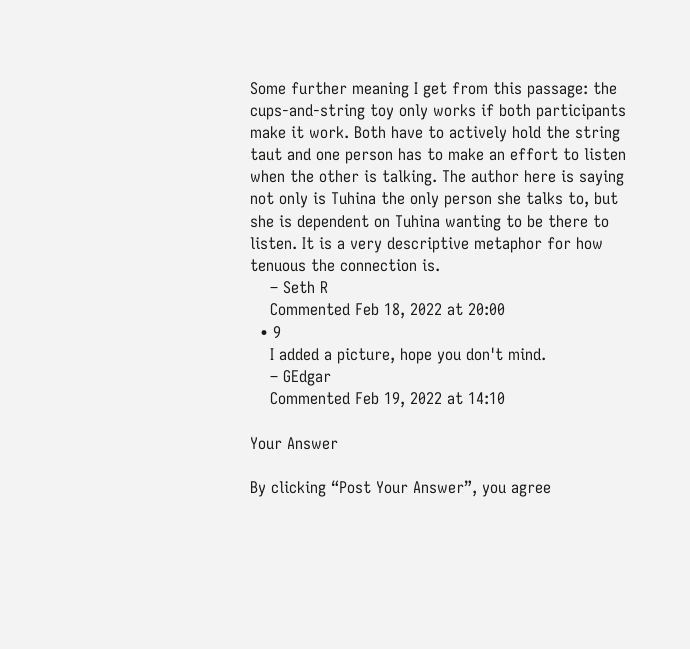Some further meaning I get from this passage: the cups-and-string toy only works if both participants make it work. Both have to actively hold the string taut and one person has to make an effort to listen when the other is talking. The author here is saying not only is Tuhina the only person she talks to, but she is dependent on Tuhina wanting to be there to listen. It is a very descriptive metaphor for how tenuous the connection is.
    – Seth R
    Commented Feb 18, 2022 at 20:00
  • 9
    I added a picture, hope you don't mind.
    – GEdgar
    Commented Feb 19, 2022 at 14:10

Your Answer

By clicking “Post Your Answer”, you agree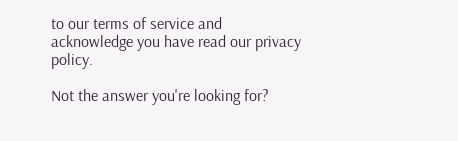to our terms of service and acknowledge you have read our privacy policy.

Not the answer you're looking for?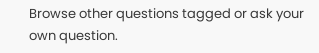Browse other questions tagged or ask your own question.